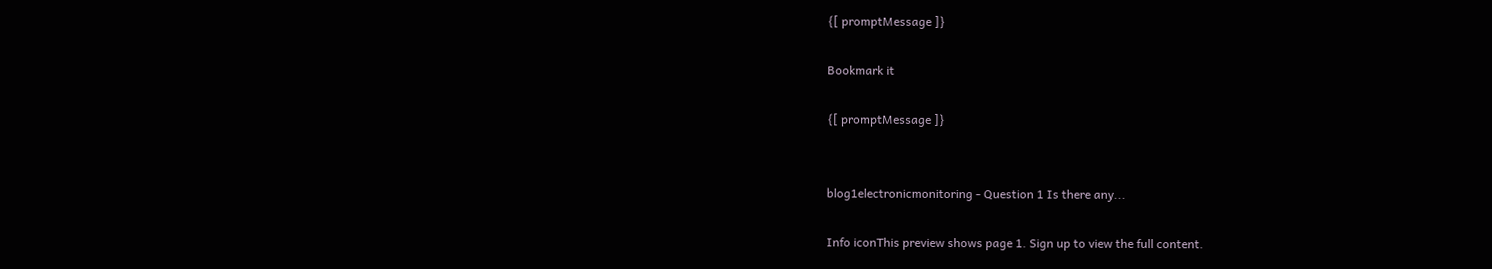{[ promptMessage ]}

Bookmark it

{[ promptMessage ]}


blog1electronicmonitoring - Question 1 Is there any...

Info iconThis preview shows page 1. Sign up to view the full content.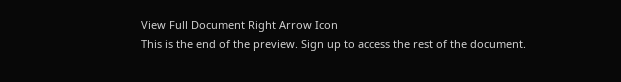View Full Document Right Arrow Icon
This is the end of the preview. Sign up to access the rest of the document.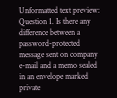Unformatted text preview: Question 1. Is there any difference between a password-protected message sent on company e-mail and a memo sealed in an envelope marked private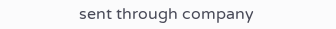sent through company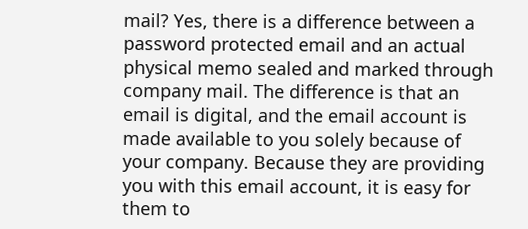mail? Yes, there is a difference between a password protected email and an actual physical memo sealed and marked through company mail. The difference is that an email is digital, and the email account is made available to you solely because of your company. Because they are providing you with this email account, it is easy for them to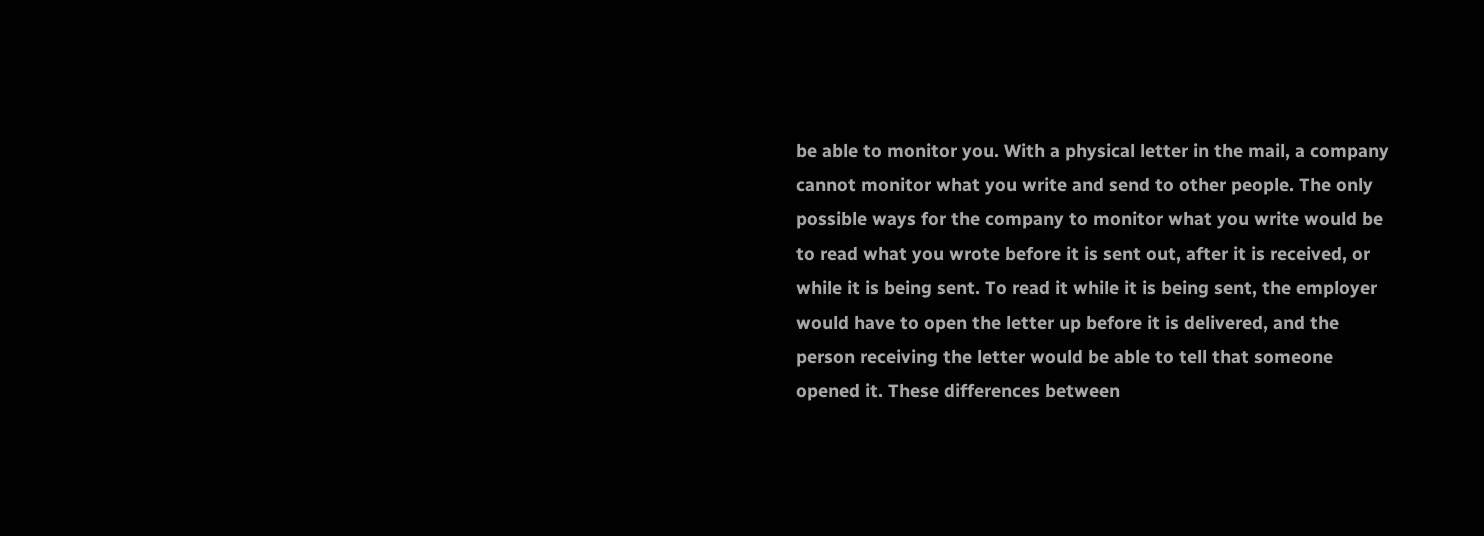be able to monitor you. With a physical letter in the mail, a company cannot monitor what you write and send to other people. The only possible ways for the company to monitor what you write would be to read what you wrote before it is sent out, after it is received, or while it is being sent. To read it while it is being sent, the employer would have to open the letter up before it is delivered, and the person receiving the letter would be able to tell that someone opened it. These differences between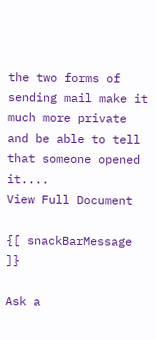the two forms of sending mail make it much more private and be able to tell that someone opened it....
View Full Document

{[ snackBarMessage ]}

Ask a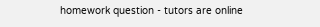homework question - tutors are online